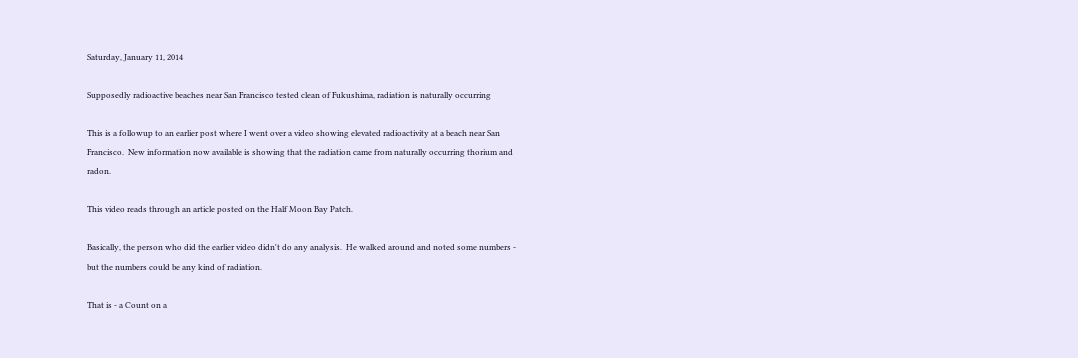Saturday, January 11, 2014

Supposedly radioactive beaches near San Francisco tested clean of Fukushima, radiation is naturally occurring

This is a followup to an earlier post where I went over a video showing elevated radioactivity at a beach near San Francisco.  New information now available is showing that the radiation came from naturally occurring thorium and radon.

This video reads through an article posted on the Half Moon Bay Patch.

Basically, the person who did the earlier video didn't do any analysis.  He walked around and noted some numbers - but the numbers could be any kind of radiation.

That is - a Count on a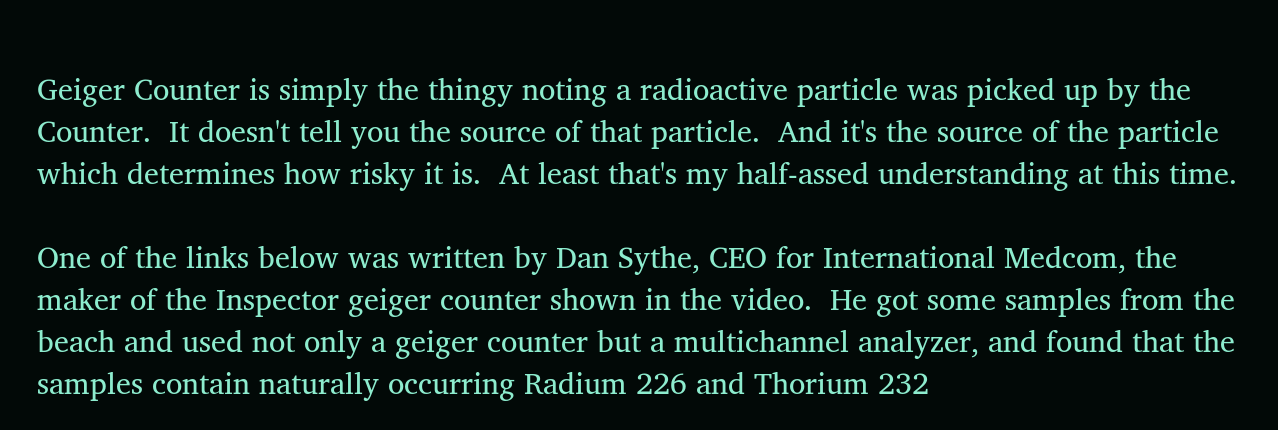Geiger Counter is simply the thingy noting a radioactive particle was picked up by the Counter.  It doesn't tell you the source of that particle.  And it's the source of the particle which determines how risky it is.  At least that's my half-assed understanding at this time.

One of the links below was written by Dan Sythe, CEO for International Medcom, the maker of the Inspector geiger counter shown in the video.  He got some samples from the beach and used not only a geiger counter but a multichannel analyzer, and found that the samples contain naturally occurring Radium 226 and Thorium 232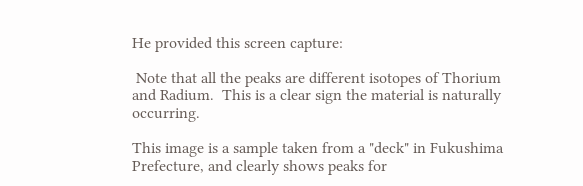He provided this screen capture:

 Note that all the peaks are different isotopes of Thorium and Radium.  This is a clear sign the material is naturally occurring.

This image is a sample taken from a "deck" in Fukushima Prefecture, and clearly shows peaks for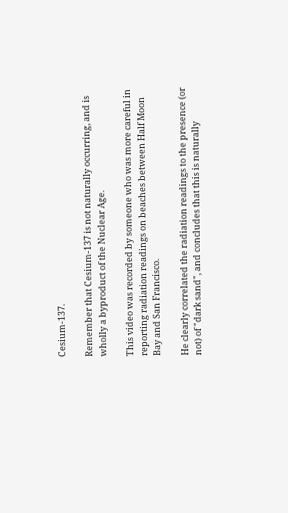Cesium-137.

Remember that Cesium-137 is not naturally occurring, and is wholly a byproduct of the Nuclear Age.

This video was recorded by someone who was more careful in reporting radiation readings on beaches between Half Moon Bay and San Francisco.

He clearly correlated the radiation readings to the presence (or not) of "dark sand", and concludes that this is naturally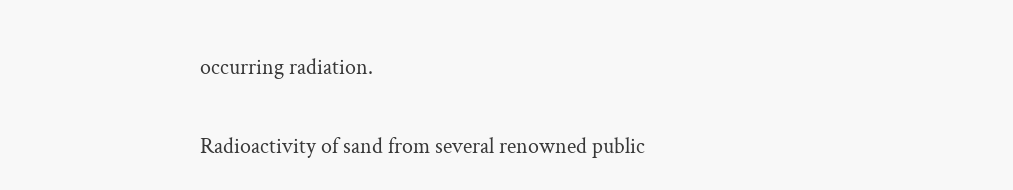occurring radiation.

Radioactivity of sand from several renowned public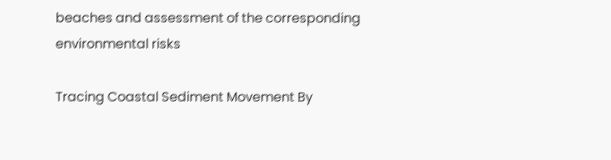beaches and assessment of the corresponding environmental risks

Tracing Coastal Sediment Movement By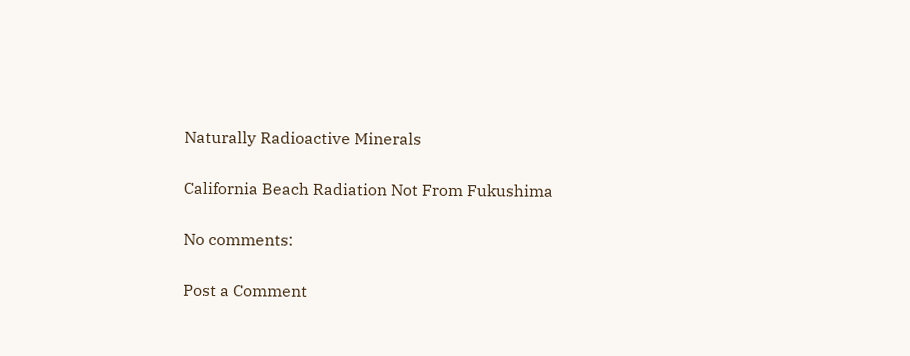Naturally Radioactive Minerals

California Beach Radiation Not From Fukushima

No comments:

Post a Comment